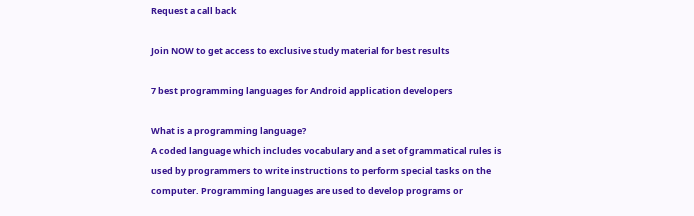Request a call back

Join NOW to get access to exclusive study material for best results

7 best programming languages for Android application developers

What is a programming language?
A coded language which includes vocabulary and a set of grammatical rules is used by programmers to write instructions to perform special tasks on the computer. Programming languages are used to develop programs or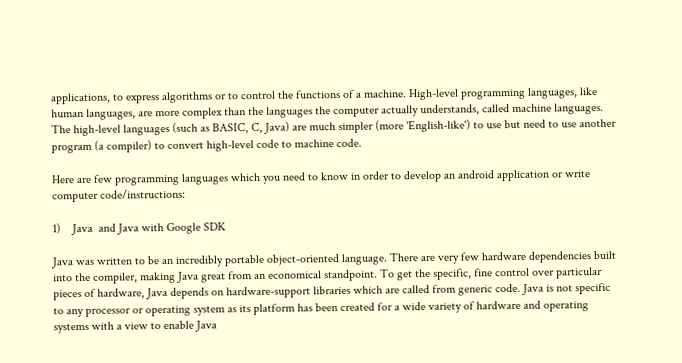applications, to express algorithms or to control the functions of a machine. High-level programming languages, like human languages, are more complex than the languages the computer actually understands, called machine languages. The high-level languages (such as BASIC, C, Java) are much simpler (more 'English-like') to use but need to use another program (a compiler) to convert high-level code to machine code.

Here are few programming languages which you need to know in order to develop an android application or write computer code/instructions:

1)    Java  and Java with Google SDK

Java was written to be an incredibly portable object-oriented language. There are very few hardware dependencies built into the compiler, making Java great from an economical standpoint. To get the specific, fine control over particular pieces of hardware, Java depends on hardware-support libraries which are called from generic code. Java is not specific to any processor or operating system as its platform has been created for a wide variety of hardware and operating systems with a view to enable Java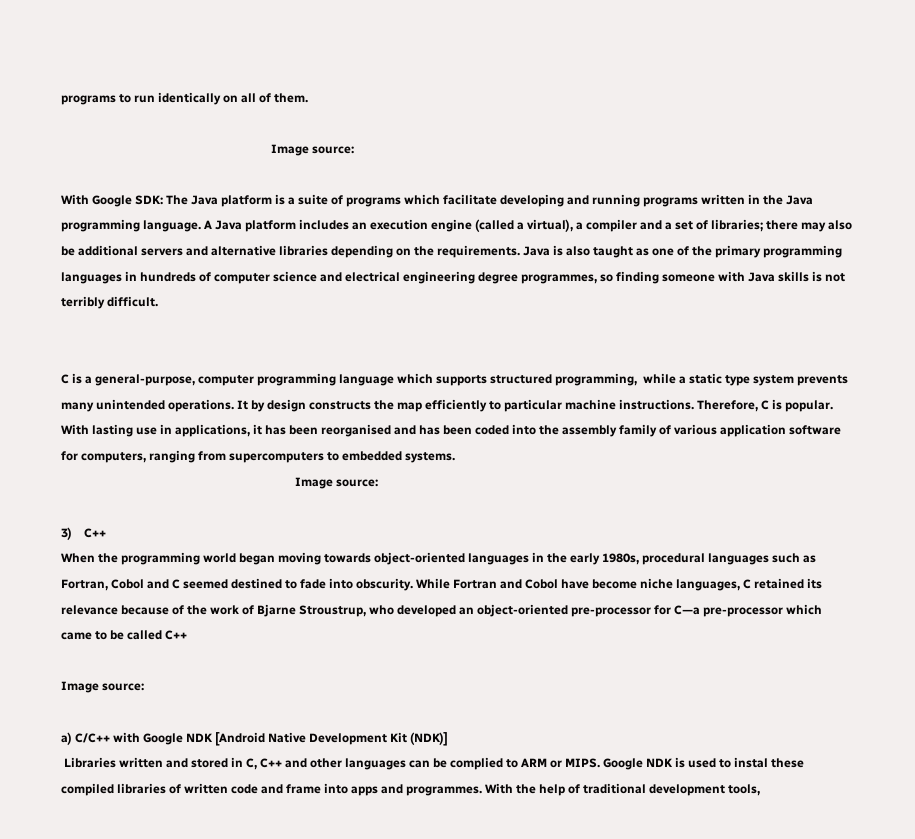programs to run identically on all of them.

                                                                      Image source:

With Google SDK: The Java platform is a suite of programs which facilitate developing and running programs written in the Java programming language. A Java platform includes an execution engine (called a virtual), a compiler and a set of libraries; there may also be additional servers and alternative libraries depending on the requirements. Java is also taught as one of the primary programming languages in hundreds of computer science and electrical engineering degree programmes, so finding someone with Java skills is not terribly difficult.


C is a general-purpose, computer programming language which supports structured programming,  while a static type system prevents many unintended operations. It by design constructs the map efficiently to particular machine instructions. Therefore, C is popular. With lasting use in applications, it has been reorganised and has been coded into the assembly family of various application software for computers, ranging from supercomputers to embedded systems.
                                                                              Image source:

3)    C++
When the programming world began moving towards object-oriented languages in the early 1980s, procedural languages such as Fortran, Cobol and C seemed destined to fade into obscurity. While Fortran and Cobol have become niche languages, C retained its relevance because of the work of Bjarne Stroustrup, who developed an object-oriented pre-processor for C—a pre-processor which came to be called C++

Image source:

a) C/C++ with Google NDK [Android Native Development Kit (NDK)]
 Libraries written and stored in C, C++ and other languages can be complied to ARM or MIPS. Google NDK is used to instal these compiled libraries of written code and frame into apps and programmes. With the help of traditional development tools,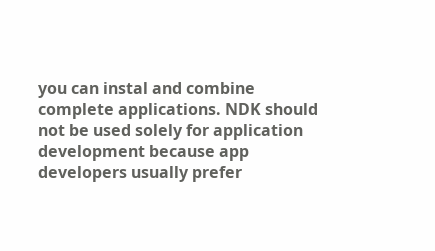you can instal and combine complete applications. NDK should not be used solely for application development because app developers usually prefer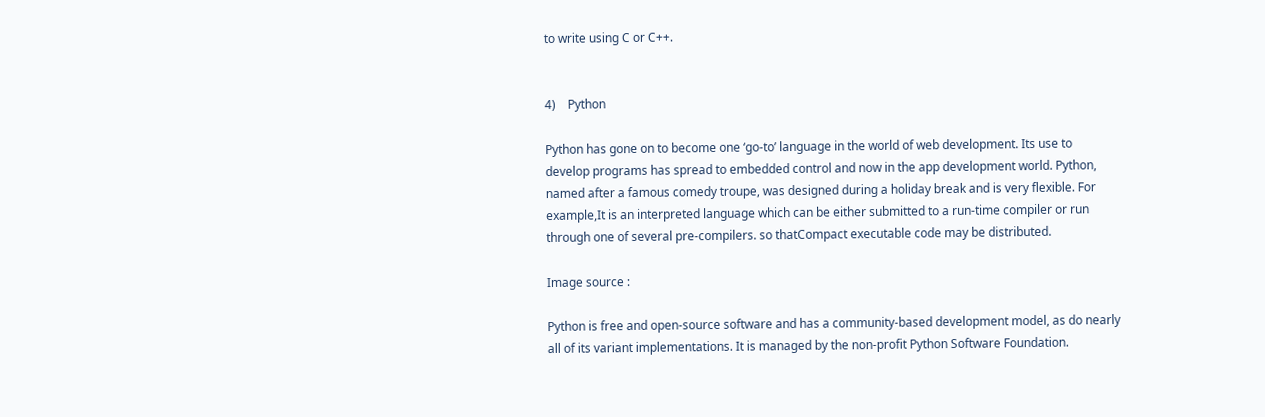to write using C or C++.


4)    Python

Python has gone on to become one ‘go-to’ language in the world of web development. Its use to develop programs has spread to embedded control and now in the app development world. Python, named after a famous comedy troupe, was designed during a holiday break and is very flexible. For example,It is an interpreted language which can be either submitted to a run-time compiler or run through one of several pre-compilers. so thatCompact executable code may be distributed.

Image source :

Python is free and open-source software and has a community-based development model, as do nearly all of its variant implementations. It is managed by the non-profit Python Software Foundation.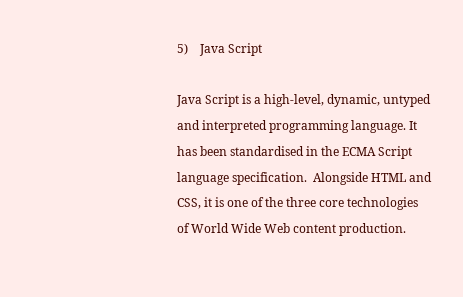5)    Java Script

Java Script is a high-level, dynamic, untyped and interpreted programming language. It has been standardised in the ECMA Script language specification.  Alongside HTML and CSS, it is one of the three core technologies of World Wide Web content production.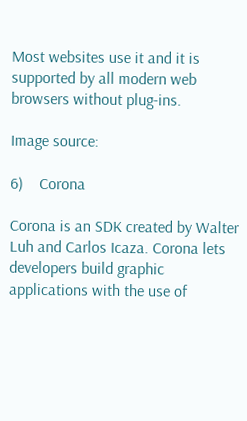Most websites use it and it is supported by all modern web browsers without plug-ins.

Image source:

6)    Corona

Corona is an SDK created by Walter Luh and Carlos Icaza. Corona lets developers build graphic applications with the use of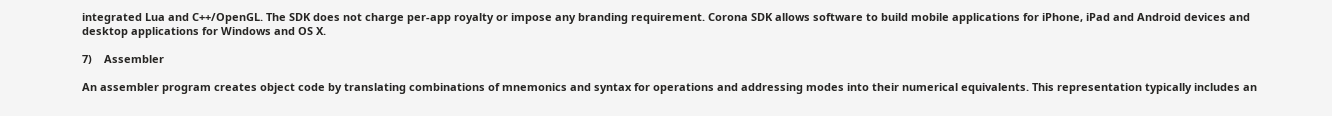integrated Lua and C++/OpenGL. The SDK does not charge per-app royalty or impose any branding requirement. Corona SDK allows software to build mobile applications for iPhone, iPad and Android devices and desktop applications for Windows and OS X.

7)    Assembler

An assembler program creates object code by translating combinations of mnemonics and syntax for operations and addressing modes into their numerical equivalents. This representation typically includes an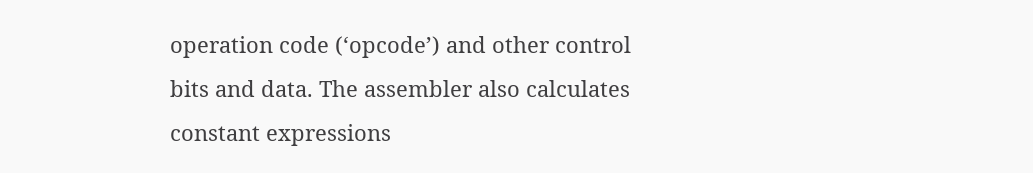operation code (‘opcode’) and other control bits and data. The assembler also calculates constant expressions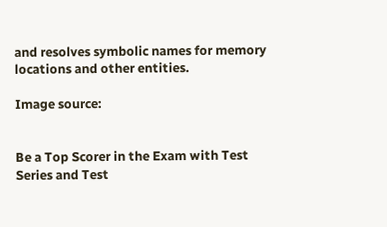and resolves symbolic names for memory locations and other entities.

Image source:


Be a Top Scorer in the Exam with Test Series and Test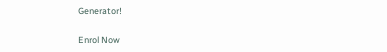Generator!

Enrol Now